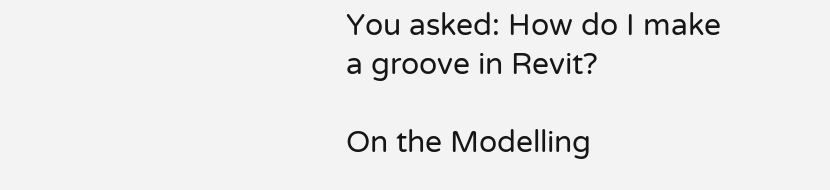You asked: How do I make a groove in Revit?

On the Modelling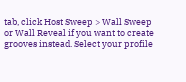tab, click Host Sweep > Wall Sweep or Wall Reveal if you want to create grooves instead. Select your profile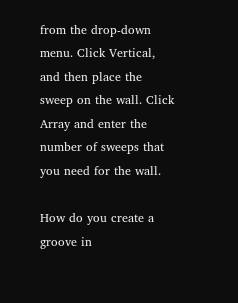from the drop-down menu. Click Vertical, and then place the sweep on the wall. Click Array and enter the number of sweeps that you need for the wall.

How do you create a groove in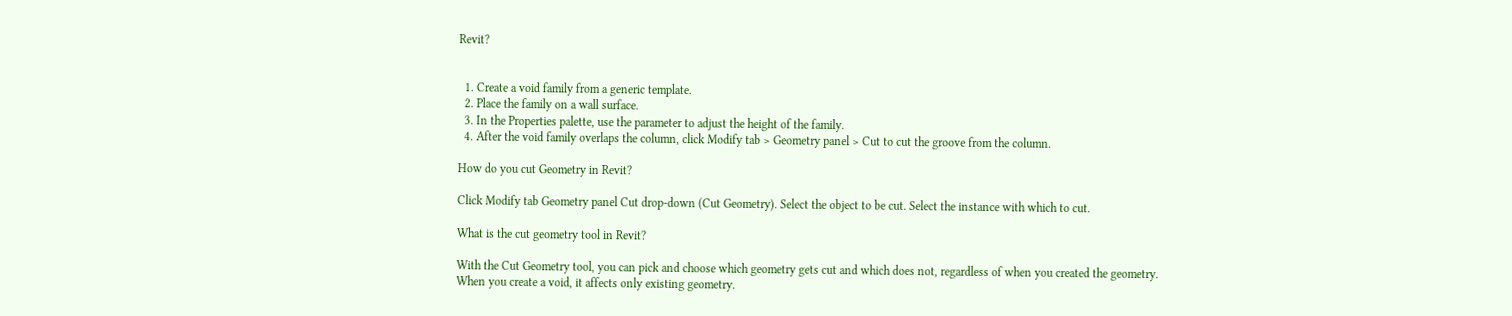Revit?


  1. Create a void family from a generic template.
  2. Place the family on a wall surface.
  3. In the Properties palette, use the parameter to adjust the height of the family.
  4. After the void family overlaps the column, click Modify tab > Geometry panel > Cut to cut the groove from the column.

How do you cut Geometry in Revit?

Click Modify tab Geometry panel Cut drop-down (Cut Geometry). Select the object to be cut. Select the instance with which to cut.

What is the cut geometry tool in Revit?

With the Cut Geometry tool, you can pick and choose which geometry gets cut and which does not, regardless of when you created the geometry. When you create a void, it affects only existing geometry.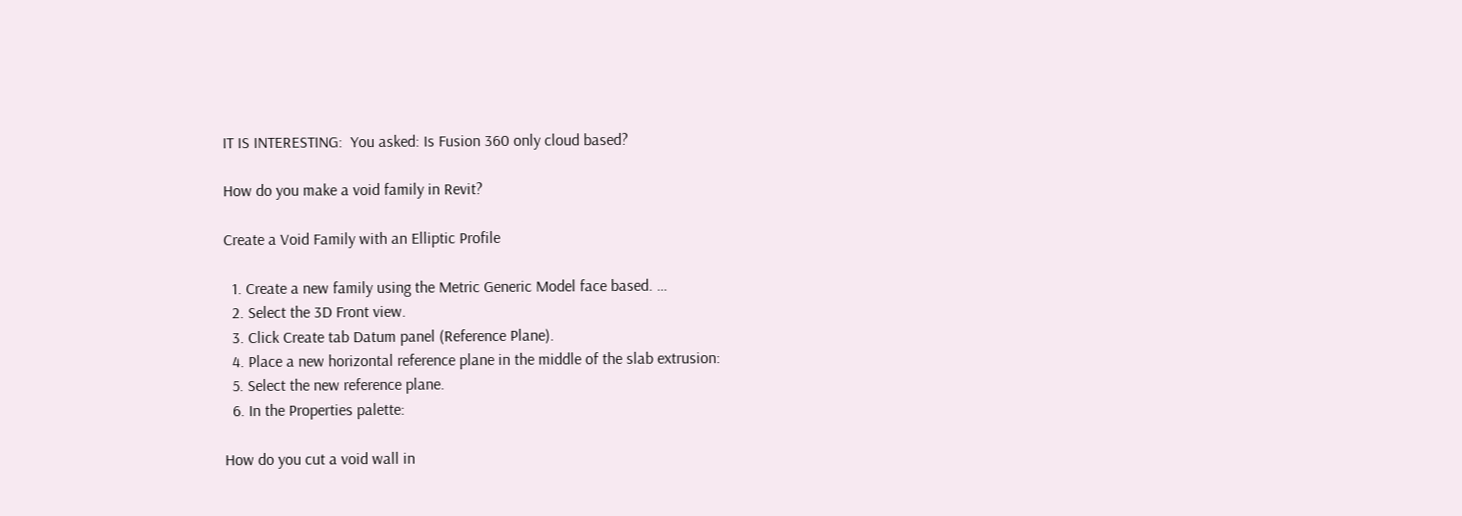IT IS INTERESTING:  You asked: Is Fusion 360 only cloud based?

How do you make a void family in Revit?

Create a Void Family with an Elliptic Profile

  1. Create a new family using the Metric Generic Model face based. …
  2. Select the 3D Front view.
  3. Click Create tab Datum panel (Reference Plane).
  4. Place a new horizontal reference plane in the middle of the slab extrusion:
  5. Select the new reference plane.
  6. In the Properties palette:

How do you cut a void wall in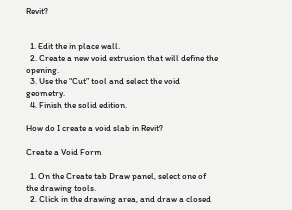Revit?


  1. Edit the in place wall.
  2. Create a new void extrusion that will define the opening.
  3. Use the “Cut” tool and select the void geometry.
  4. Finish the solid edition.

How do I create a void slab in Revit?

Create a Void Form

  1. On the Create tab Draw panel, select one of the drawing tools.
  2. Click in the drawing area, and draw a closed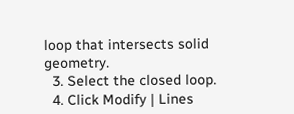loop that intersects solid geometry.
  3. Select the closed loop.
  4. Click Modify | Lines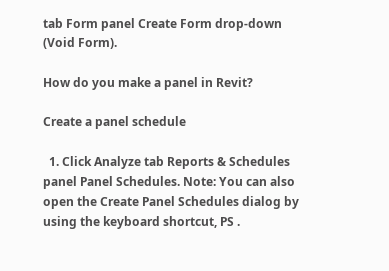tab Form panel Create Form drop-down (Void Form).

How do you make a panel in Revit?

Create a panel schedule

  1. Click Analyze tab Reports & Schedules panel Panel Schedules. Note: You can also open the Create Panel Schedules dialog by using the keyboard shortcut, PS .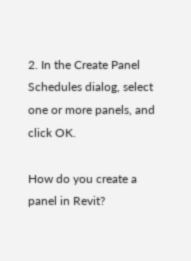2. In the Create Panel Schedules dialog, select one or more panels, and click OK.

How do you create a panel in Revit?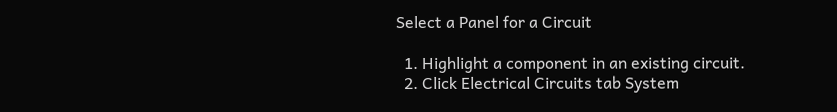Select a Panel for a Circuit

  1. Highlight a component in an existing circuit.
  2. Click Electrical Circuits tab System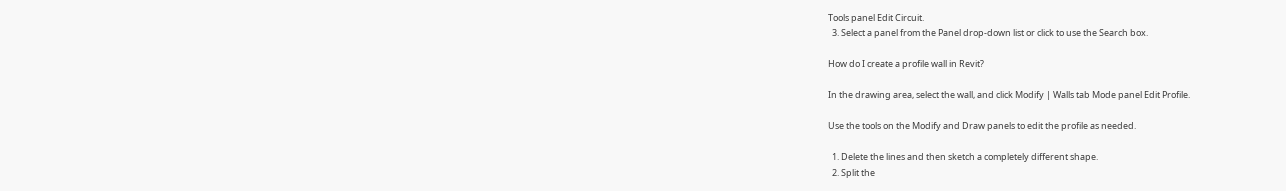Tools panel Edit Circuit.
  3. Select a panel from the Panel drop-down list or click to use the Search box.

How do I create a profile wall in Revit?

In the drawing area, select the wall, and click Modify | Walls tab Mode panel Edit Profile.

Use the tools on the Modify and Draw panels to edit the profile as needed.

  1. Delete the lines and then sketch a completely different shape.
  2. Split the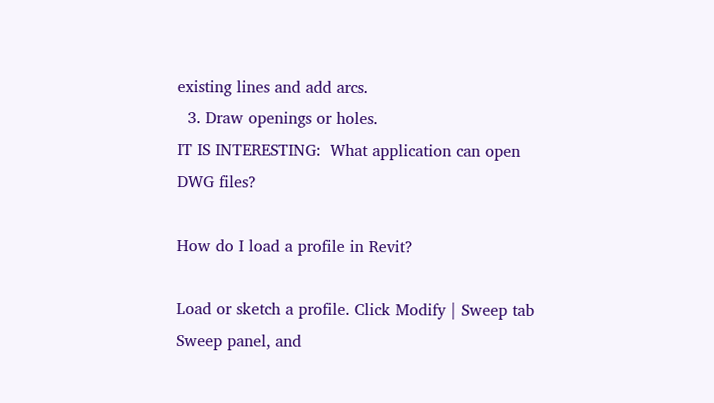existing lines and add arcs.
  3. Draw openings or holes.
IT IS INTERESTING:  What application can open DWG files?

How do I load a profile in Revit?

Load or sketch a profile. Click Modify | Sweep tab Sweep panel, and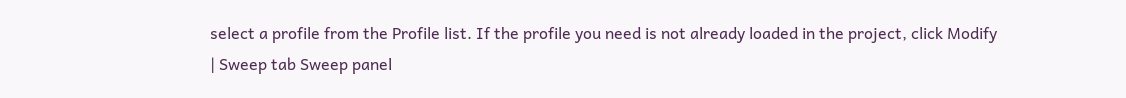select a profile from the Profile list. If the profile you need is not already loaded in the project, click Modify | Sweep tab Sweep panel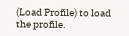(Load Profile) to load the profile.